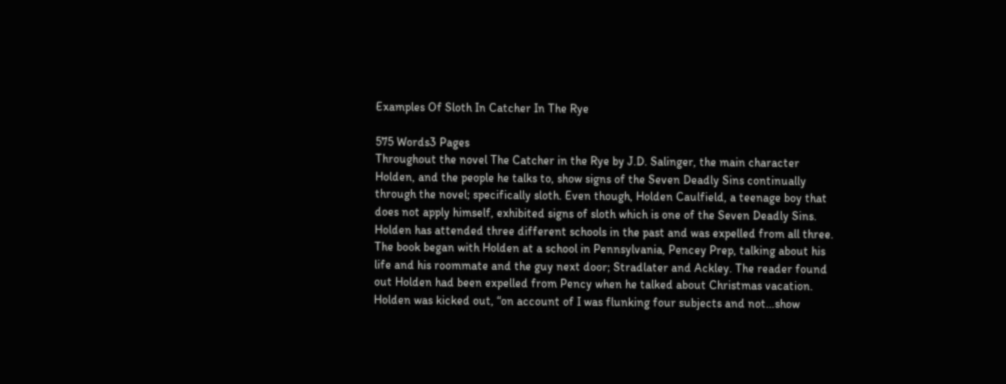Examples Of Sloth In Catcher In The Rye

575 Words3 Pages
Throughout the novel The Catcher in the Rye by J.D. Salinger, the main character Holden, and the people he talks to, show signs of the Seven Deadly Sins continually through the novel; specifically sloth. Even though, Holden Caulfield, a teenage boy that does not apply himself, exhibited signs of sloth which is one of the Seven Deadly Sins. Holden has attended three different schools in the past and was expelled from all three. The book began with Holden at a school in Pennsylvania, Pencey Prep, talking about his life and his roommate and the guy next door; Stradlater and Ackley. The reader found out Holden had been expelled from Pency when he talked about Christmas vacation. Holden was kicked out, “on account of I was flunking four subjects and not…show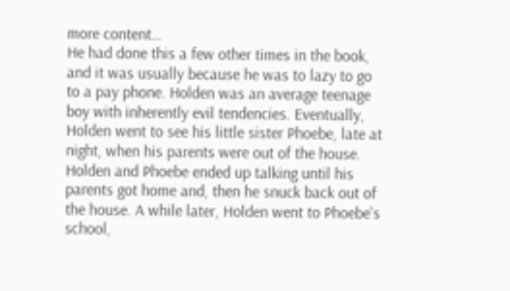more content…
He had done this a few other times in the book, and it was usually because he was to lazy to go to a pay phone. Holden was an average teenage boy with inherently evil tendencies. Eventually, Holden went to see his little sister Phoebe, late at night, when his parents were out of the house. Holden and Phoebe ended up talking until his parents got home and, then he snuck back out of the house. A while later, Holden went to Phoebe's school,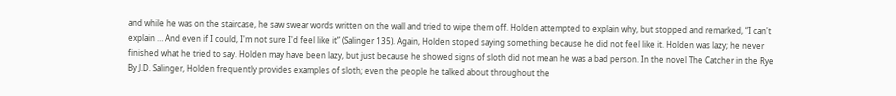and while he was on the staircase, he saw swear words written on the wall and tried to wipe them off. Holden attempted to explain why, but stopped and remarked, “I can't explain … And even if I could, I'm not sure I'd feel like it” (Salinger 135). Again, Holden stoped saying something because he did not feel like it. Holden was lazy; he never finished what he tried to say. Holden may have been lazy, but just because he showed signs of sloth did not mean he was a bad person. In the novel The Catcher in the Rye By J.D. Salinger, Holden frequently provides examples of sloth; even the people he talked about throughout the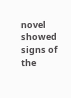novel showed signs of the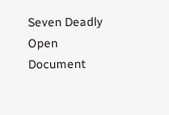Seven Deadly
Open Document